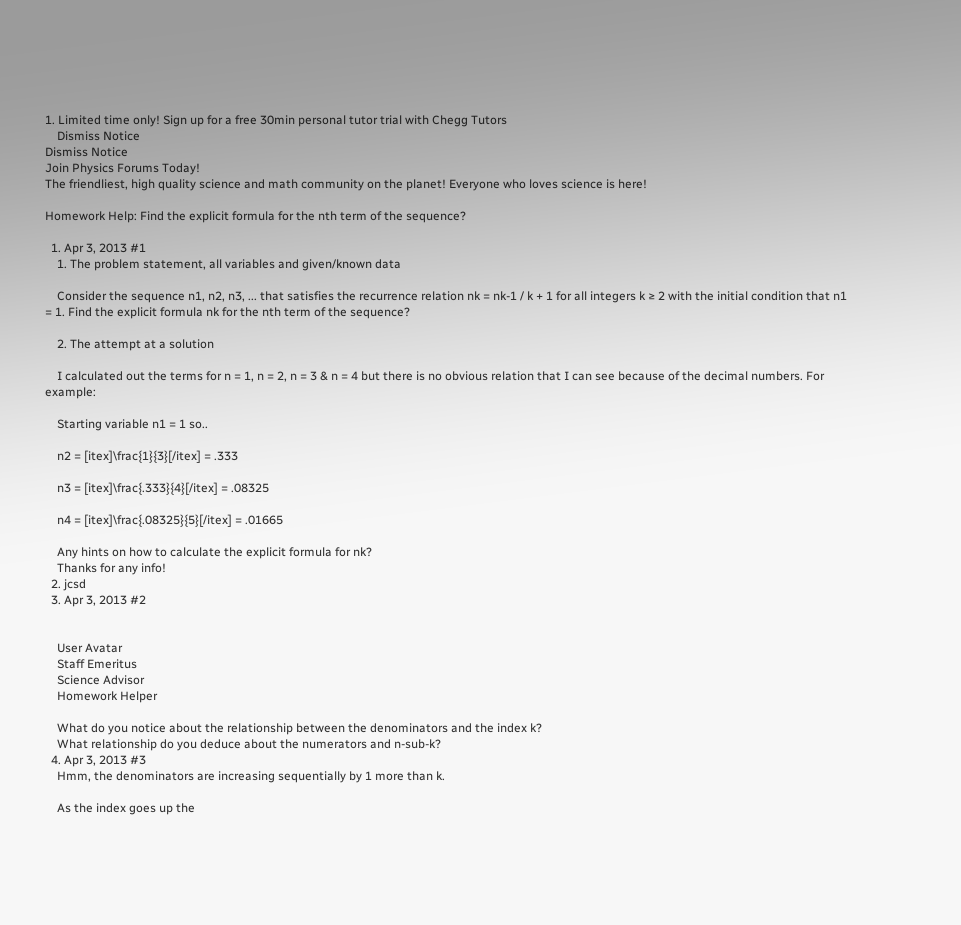1. Limited time only! Sign up for a free 30min personal tutor trial with Chegg Tutors
    Dismiss Notice
Dismiss Notice
Join Physics Forums Today!
The friendliest, high quality science and math community on the planet! Everyone who loves science is here!

Homework Help: Find the explicit formula for the nth term of the sequence?

  1. Apr 3, 2013 #1
    1. The problem statement, all variables and given/known data

    Consider the sequence n1, n2, n3, ... that satisfies the recurrence relation nk = nk-1 / k + 1 for all integers k ≥ 2 with the initial condition that n1 = 1. Find the explicit formula nk for the nth term of the sequence?

    2. The attempt at a solution

    I calculated out the terms for n = 1, n = 2, n = 3 & n = 4 but there is no obvious relation that I can see because of the decimal numbers. For example:

    Starting variable n1 = 1 so..

    n2 = [itex]\frac{1}{3}[/itex] = .333

    n3 = [itex]\frac{.333}{4}[/itex] = .08325

    n4 = [itex]\frac{.08325}{5}[/itex] = .01665

    Any hints on how to calculate the explicit formula for nk?
    Thanks for any info!
  2. jcsd
  3. Apr 3, 2013 #2


    User Avatar
    Staff Emeritus
    Science Advisor
    Homework Helper

    What do you notice about the relationship between the denominators and the index k?
    What relationship do you deduce about the numerators and n-sub-k?
  4. Apr 3, 2013 #3
    Hmm, the denominators are increasing sequentially by 1 more than k.

    As the index goes up the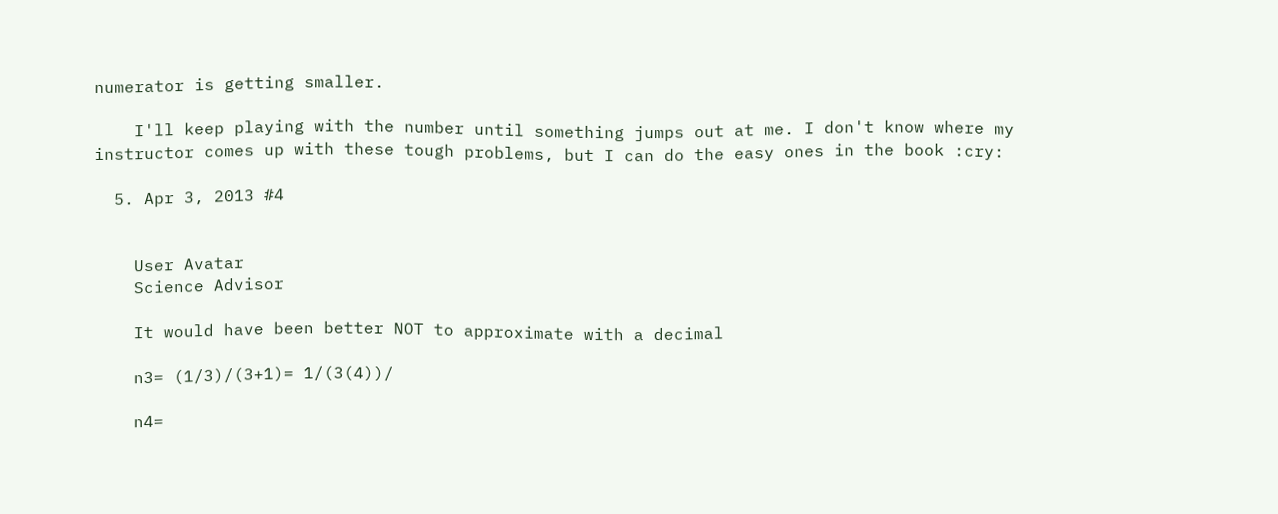numerator is getting smaller.

    I'll keep playing with the number until something jumps out at me. I don't know where my instructor comes up with these tough problems, but I can do the easy ones in the book :cry:

  5. Apr 3, 2013 #4


    User Avatar
    Science Advisor

    It would have been better NOT to approximate with a decimal

    n3= (1/3)/(3+1)= 1/(3(4))/

    n4=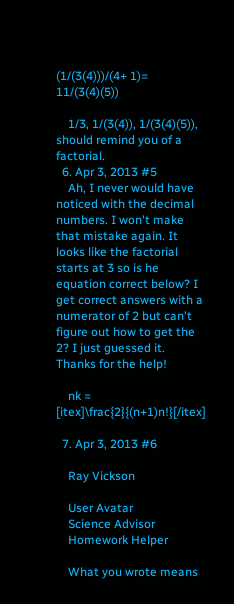(1/(3(4)))/(4+ 1)= 11/(3(4)(5))

    1/3, 1/(3(4)), 1/(3(4)(5)), should remind you of a factorial.
  6. Apr 3, 2013 #5
    Ah, I never would have noticed with the decimal numbers. I won't make that mistake again. It looks like the factorial starts at 3 so is he equation correct below? I get correct answers with a numerator of 2 but can't figure out how to get the 2? I just guessed it. Thanks for the help!

    nk = [itex]\frac{2}{(n+1)n!}[/itex]

  7. Apr 3, 2013 #6

    Ray Vickson

    User Avatar
    Science Advisor
    Homework Helper

    What you wrote means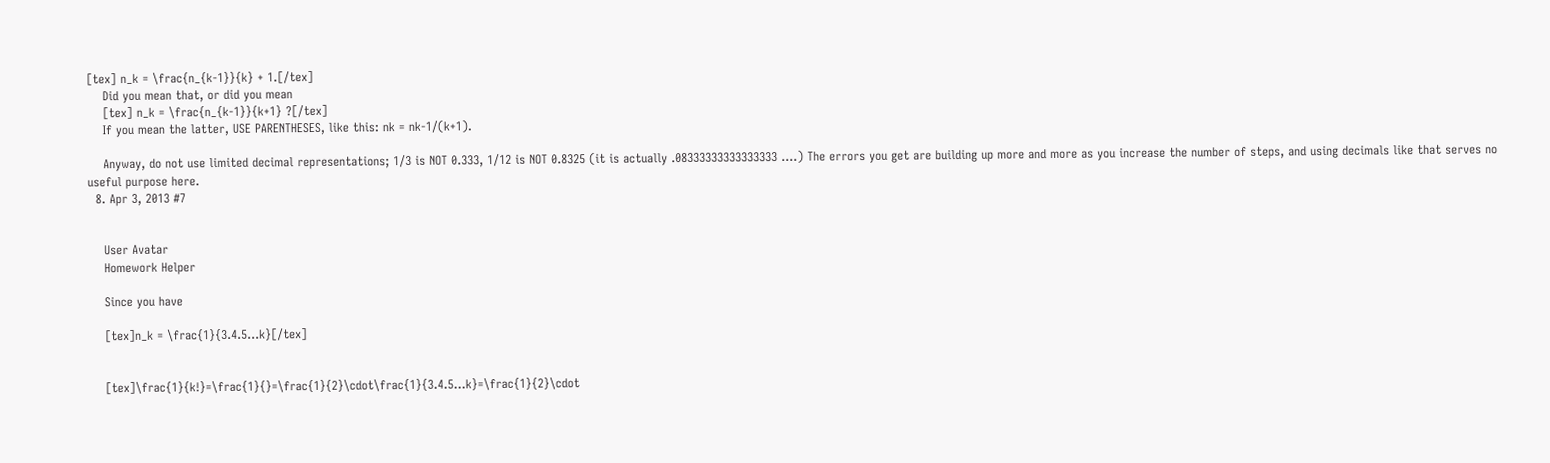[tex] n_k = \frac{n_{k-1}}{k} + 1.[/tex]
    Did you mean that, or did you mean
    [tex] n_k = \frac{n_{k-1}}{k+1} ?[/tex]
    If you mean the latter, USE PARENTHESES, like this: nk = nk-1/(k+1).

    Anyway, do not use limited decimal representations; 1/3 is NOT 0.333, 1/12 is NOT 0.8325 (it is actually .08333333333333333 ....) The errors you get are building up more and more as you increase the number of steps, and using decimals like that serves no useful purpose here.
  8. Apr 3, 2013 #7


    User Avatar
    Homework Helper

    Since you have

    [tex]n_k = \frac{1}{3.4.5...k}[/tex]


    [tex]\frac{1}{k!}=\frac{1}{}=\frac{1}{2}\cdot\frac{1}{3.4.5...k}=\frac{1}{2}\cdot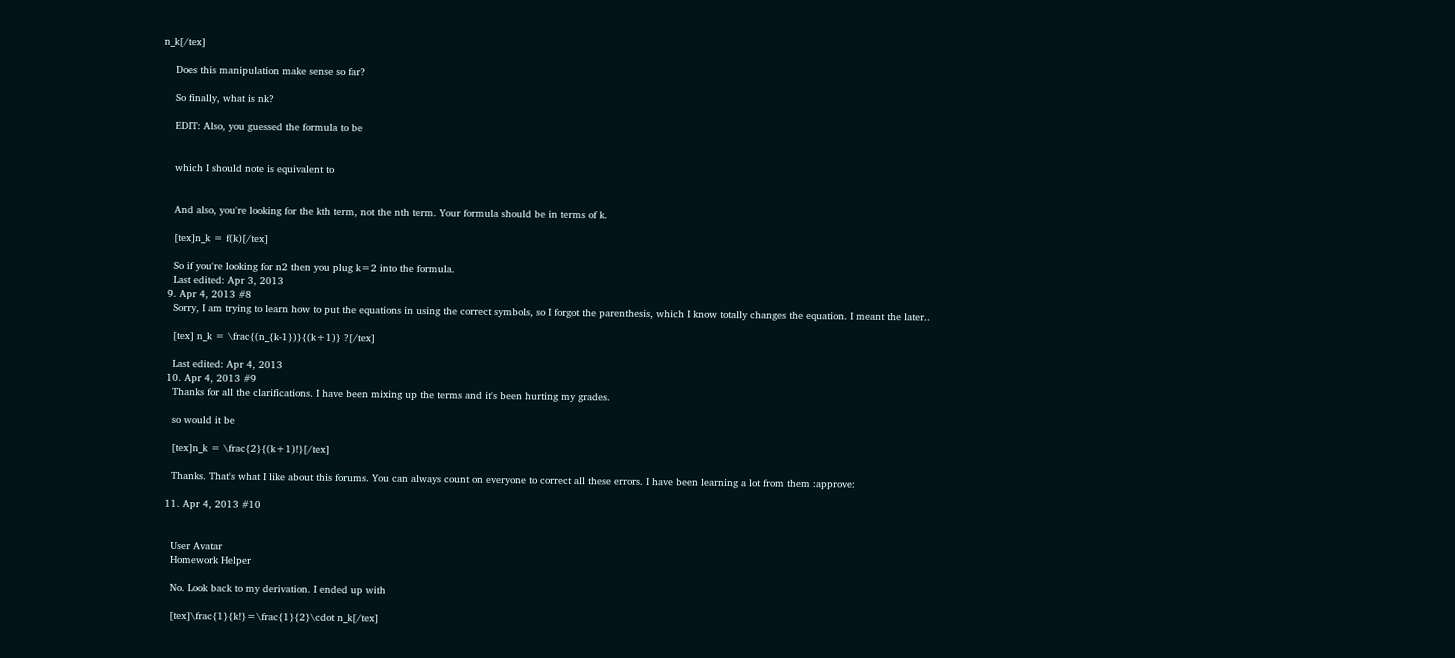n_k[/tex]

    Does this manipulation make sense so far?

    So finally, what is nk?

    EDIT: Also, you guessed the formula to be


    which I should note is equivalent to


    And also, you're looking for the kth term, not the nth term. Your formula should be in terms of k.

    [tex]n_k = f(k)[/tex]

    So if you're looking for n2 then you plug k=2 into the formula.
    Last edited: Apr 3, 2013
  9. Apr 4, 2013 #8
    Sorry, I am trying to learn how to put the equations in using the correct symbols, so I forgot the parenthesis, which I know totally changes the equation. I meant the later..

    [tex] n_k = \frac{(n_{k-1})}{(k+1)} ?[/tex]

    Last edited: Apr 4, 2013
  10. Apr 4, 2013 #9
    Thanks for all the clarifications. I have been mixing up the terms and it's been hurting my grades.

    so would it be

    [tex]n_k = \frac{2}{(k+1)!}[/tex]

    Thanks. That's what I like about this forums. You can always count on everyone to correct all these errors. I have been learning a lot from them :approve:

  11. Apr 4, 2013 #10


    User Avatar
    Homework Helper

    No. Look back to my derivation. I ended up with

    [tex]\frac{1}{k!}=\frac{1}{2}\cdot n_k[/tex]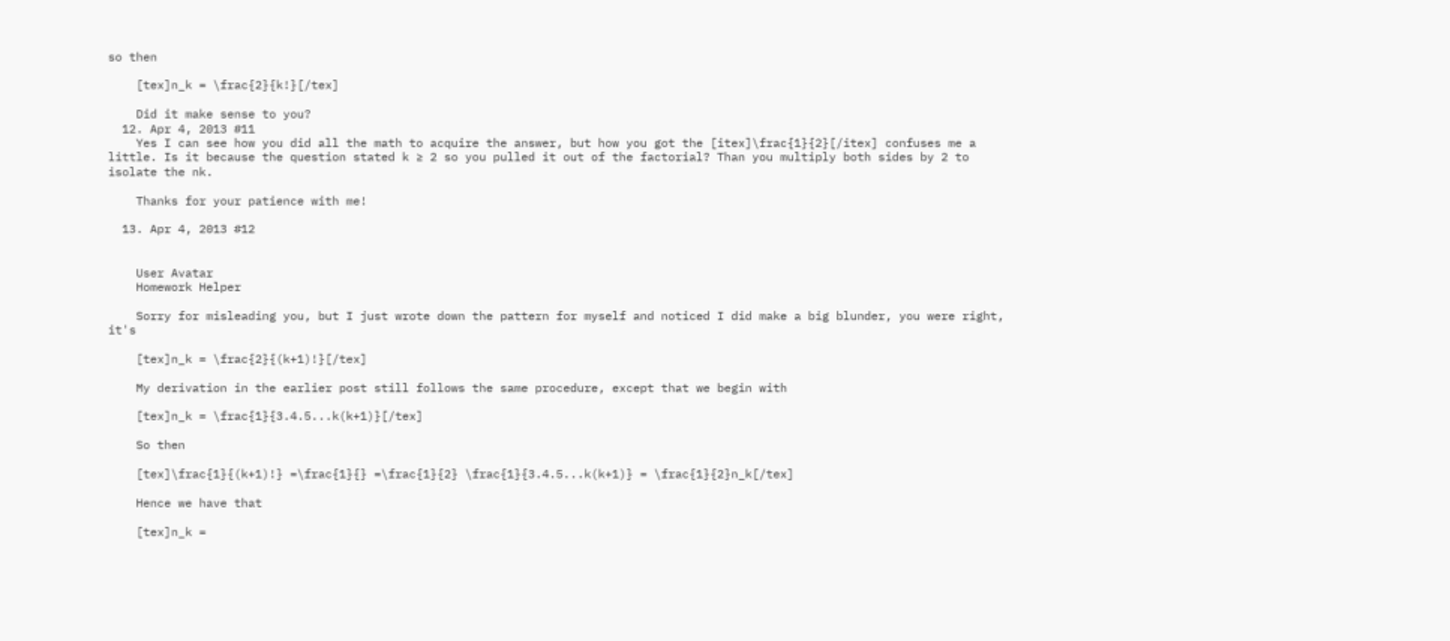so then

    [tex]n_k = \frac{2}{k!}[/tex]

    Did it make sense to you?
  12. Apr 4, 2013 #11
    Yes I can see how you did all the math to acquire the answer, but how you got the [itex]\frac{1}{2}[/itex] confuses me a little. Is it because the question stated k ≥ 2 so you pulled it out of the factorial? Than you multiply both sides by 2 to isolate the nk.

    Thanks for your patience with me!

  13. Apr 4, 2013 #12


    User Avatar
    Homework Helper

    Sorry for misleading you, but I just wrote down the pattern for myself and noticed I did make a big blunder, you were right, it's

    [tex]n_k = \frac{2}{(k+1)!}[/tex]

    My derivation in the earlier post still follows the same procedure, except that we begin with

    [tex]n_k = \frac{1}{3.4.5...k(k+1)}[/tex]

    So then

    [tex]\frac{1}{(k+1)!} =\frac{1}{} =\frac{1}{2} \frac{1}{3.4.5...k(k+1)} = \frac{1}{2}n_k[/tex]

    Hence we have that

    [tex]n_k =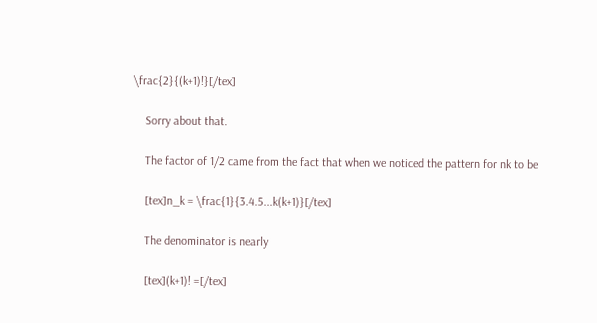\frac{2}{(k+1)!}[/tex]

    Sorry about that.

    The factor of 1/2 came from the fact that when we noticed the pattern for nk to be

    [tex]n_k = \frac{1}{3.4.5...k(k+1)}[/tex]

    The denominator is nearly

    [tex](k+1)! =[/tex]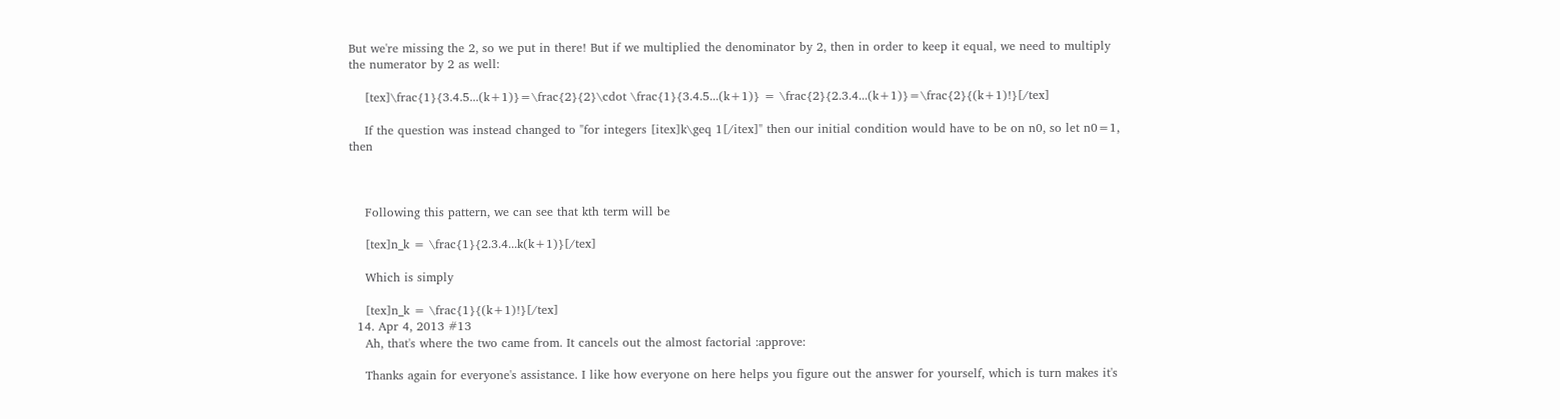But we're missing the 2, so we put in there! But if we multiplied the denominator by 2, then in order to keep it equal, we need to multiply the numerator by 2 as well:

    [tex]\frac{1}{3.4.5...(k+1)}=\frac{2}{2}\cdot \frac{1}{3.4.5...(k+1)} = \frac{2}{2.3.4...(k+1)}=\frac{2}{(k+1)!}[/tex]

    If the question was instead changed to "for integers [itex]k\geq 1[/itex]" then our initial condition would have to be on n0, so let n0=1, then



    Following this pattern, we can see that kth term will be

    [tex]n_k = \frac{1}{2.3.4...k(k+1)}[/tex]

    Which is simply

    [tex]n_k = \frac{1}{(k+1)!}[/tex]
  14. Apr 4, 2013 #13
    Ah, that's where the two came from. It cancels out the almost factorial :approve:

    Thanks again for everyone's assistance. I like how everyone on here helps you figure out the answer for yourself, which is turn makes it's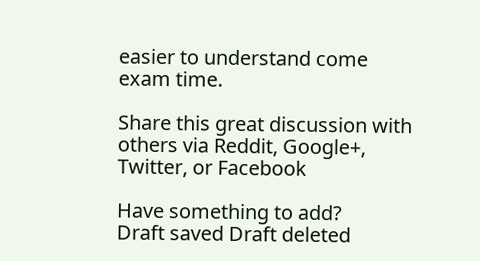easier to understand come exam time.

Share this great discussion with others via Reddit, Google+, Twitter, or Facebook

Have something to add?
Draft saved Draft deleted